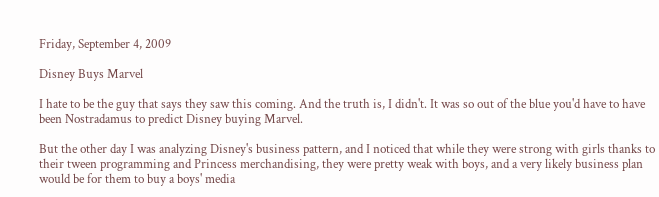Friday, September 4, 2009

Disney Buys Marvel

I hate to be the guy that says they saw this coming. And the truth is, I didn't. It was so out of the blue you'd have to have been Nostradamus to predict Disney buying Marvel.

But the other day I was analyzing Disney's business pattern, and I noticed that while they were strong with girls thanks to their tween programming and Princess merchandising, they were pretty weak with boys, and a very likely business plan would be for them to buy a boys' media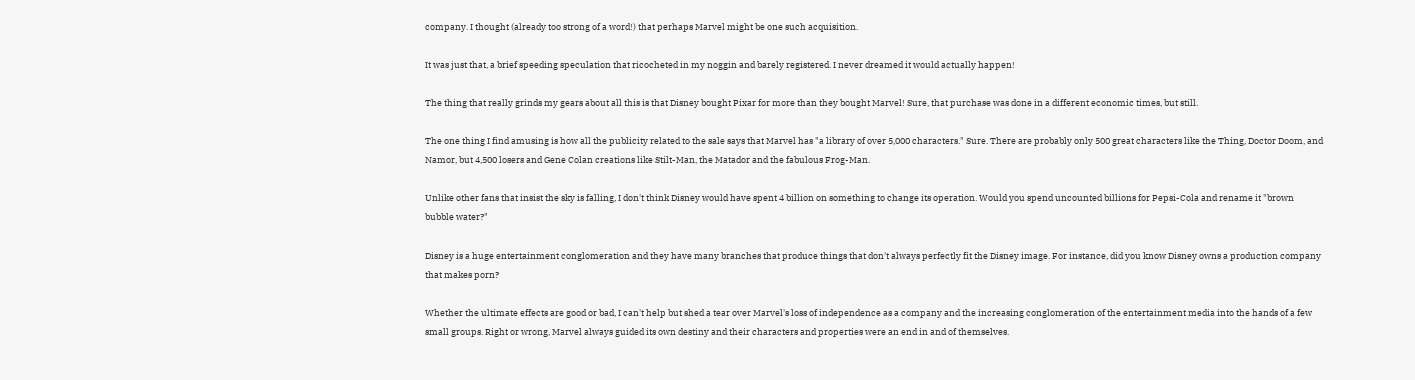company. I thought (already too strong of a word!) that perhaps Marvel might be one such acquisition.

It was just that, a brief speeding speculation that ricocheted in my noggin and barely registered. I never dreamed it would actually happen!

The thing that really grinds my gears about all this is that Disney bought Pixar for more than they bought Marvel! Sure, that purchase was done in a different economic times, but still.

The one thing I find amusing is how all the publicity related to the sale says that Marvel has "a library of over 5,000 characters." Sure. There are probably only 500 great characters like the Thing, Doctor Doom, and Namor, but 4,500 losers and Gene Colan creations like Stilt-Man, the Matador and the fabulous Frog-Man.

Unlike other fans that insist the sky is falling, I don't think Disney would have spent 4 billion on something to change its operation. Would you spend uncounted billions for Pepsi-Cola and rename it "brown bubble water?"

Disney is a huge entertainment conglomeration and they have many branches that produce things that don't always perfectly fit the Disney image. For instance, did you know Disney owns a production company that makes porn?

Whether the ultimate effects are good or bad, I can't help but shed a tear over Marvel's loss of independence as a company and the increasing conglomeration of the entertainment media into the hands of a few small groups. Right or wrong, Marvel always guided its own destiny and their characters and properties were an end in and of themselves.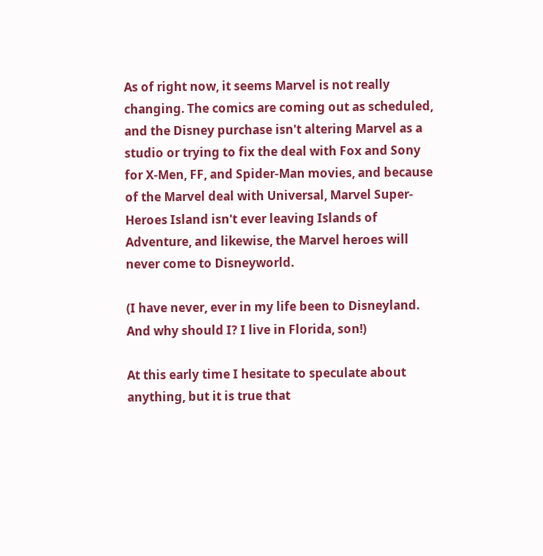As of right now, it seems Marvel is not really changing. The comics are coming out as scheduled, and the Disney purchase isn't altering Marvel as a studio or trying to fix the deal with Fox and Sony for X-Men, FF, and Spider-Man movies, and because of the Marvel deal with Universal, Marvel Super-Heroes Island isn't ever leaving Islands of Adventure, and likewise, the Marvel heroes will never come to Disneyworld.

(I have never, ever in my life been to Disneyland. And why should I? I live in Florida, son!)

At this early time I hesitate to speculate about anything, but it is true that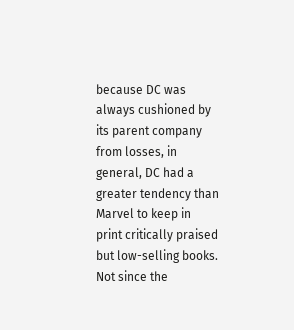because DC was always cushioned by its parent company from losses, in general, DC had a greater tendency than Marvel to keep in print critically praised but low-selling books. Not since the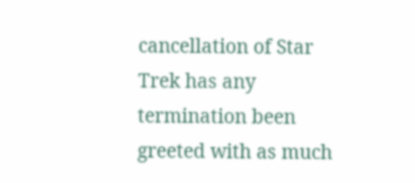cancellation of Star Trek has any termination been greeted with as much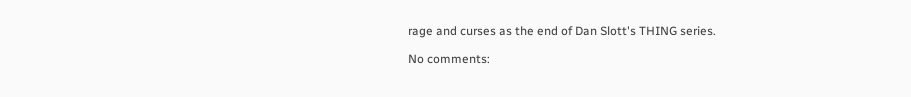rage and curses as the end of Dan Slott's THING series.

No comments: